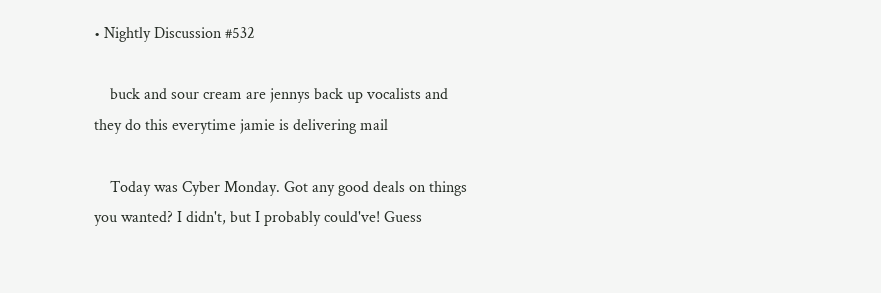• Nightly Discussion #532

    buck and sour cream are jennys back up vocalists and they do this everytime jamie is delivering mail

    Today was Cyber Monday. Got any good deals on things you wanted? I didn't, but I probably could've! Guess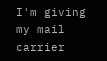I'm giving my mail carrier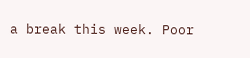a break this week. Poor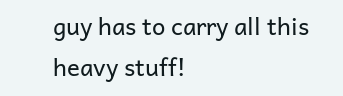guy has to carry all this heavy stuff!